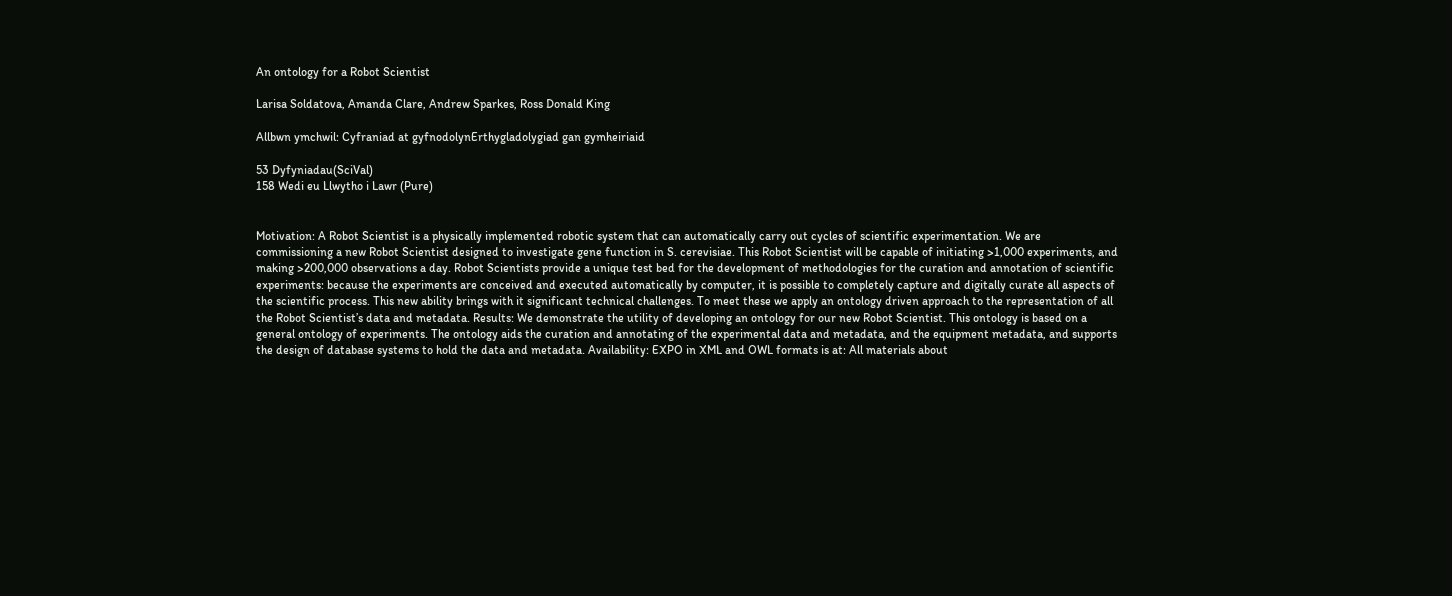An ontology for a Robot Scientist

Larisa Soldatova, Amanda Clare, Andrew Sparkes, Ross Donald King

Allbwn ymchwil: Cyfraniad at gyfnodolynErthygladolygiad gan gymheiriaid

53 Dyfyniadau(SciVal)
158 Wedi eu Llwytho i Lawr (Pure)


Motivation: A Robot Scientist is a physically implemented robotic system that can automatically carry out cycles of scientific experimentation. We are commissioning a new Robot Scientist designed to investigate gene function in S. cerevisiae. This Robot Scientist will be capable of initiating >1,000 experiments, and making >200,000 observations a day. Robot Scientists provide a unique test bed for the development of methodologies for the curation and annotation of scientific experiments: because the experiments are conceived and executed automatically by computer, it is possible to completely capture and digitally curate all aspects of the scientific process. This new ability brings with it significant technical challenges. To meet these we apply an ontology driven approach to the representation of all the Robot Scientist’s data and metadata. Results: We demonstrate the utility of developing an ontology for our new Robot Scientist. This ontology is based on a general ontology of experiments. The ontology aids the curation and annotating of the experimental data and metadata, and the equipment metadata, and supports the design of database systems to hold the data and metadata. Availability: EXPO in XML and OWL formats is at: All materials about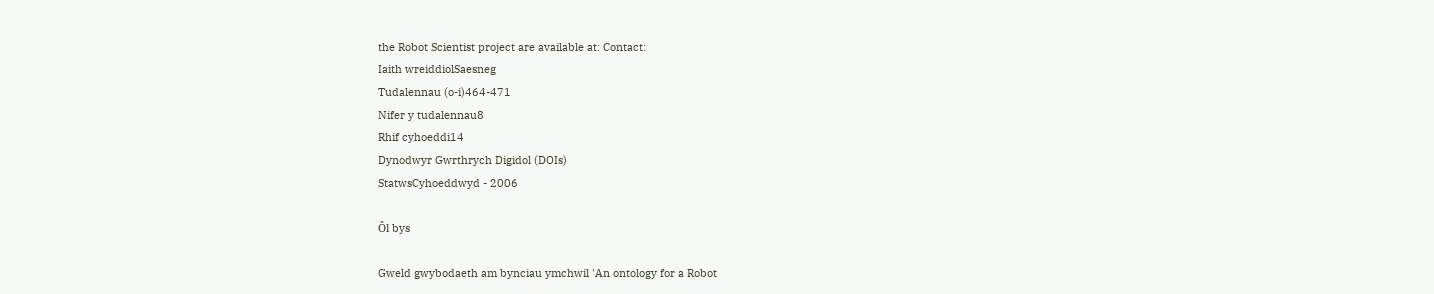the Robot Scientist project are available at: Contact:
Iaith wreiddiolSaesneg
Tudalennau (o-i)464-471
Nifer y tudalennau8
Rhif cyhoeddi14
Dynodwyr Gwrthrych Digidol (DOIs)
StatwsCyhoeddwyd - 2006

Ôl bys

Gweld gwybodaeth am bynciau ymchwil 'An ontology for a Robot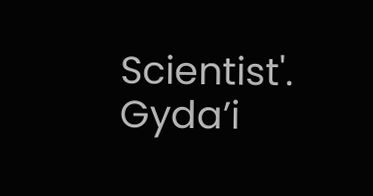Scientist'. Gyda’i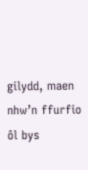gilydd, maen nhw’n ffurfio ôl bys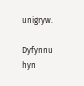unigryw.

Dyfynnu hyn